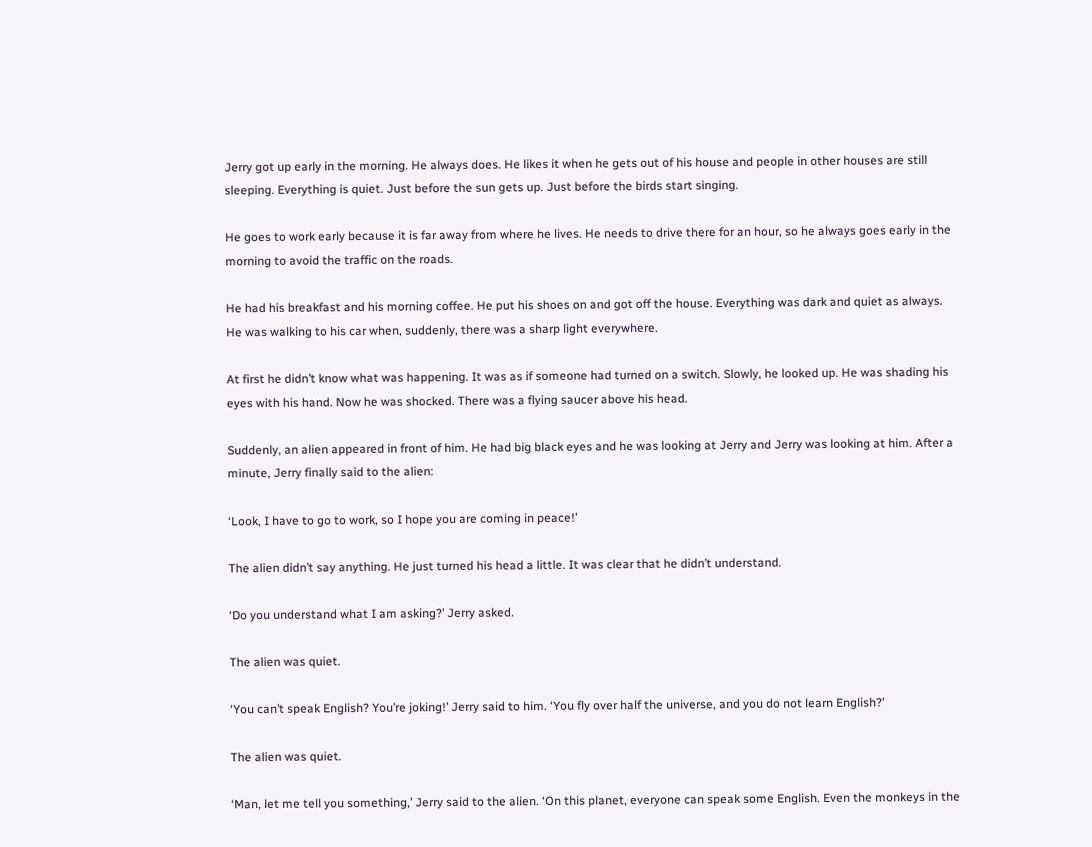Jerry got up early in the morning. He always does. He likes it when he gets out of his house and people in other houses are still sleeping. Everything is quiet. Just before the sun gets up. Just before the birds start singing.

He goes to work early because it is far away from where he lives. He needs to drive there for an hour, so he always goes early in the morning to avoid the traffic on the roads.

He had his breakfast and his morning coffee. He put his shoes on and got off the house. Everything was dark and quiet as always. He was walking to his car when, suddenly, there was a sharp light everywhere.

At first he didn’t know what was happening. It was as if someone had turned on a switch. Slowly, he looked up. He was shading his eyes with his hand. Now he was shocked. There was a flying saucer above his head.

Suddenly, an alien appeared in front of him. He had big black eyes and he was looking at Jerry and Jerry was looking at him. After a minute, Jerry finally said to the alien:

‘Look, I have to go to work, so I hope you are coming in peace!’

The alien didn’t say anything. He just turned his head a little. It was clear that he didn’t understand.

‘Do you understand what I am asking?’ Jerry asked.

The alien was quiet.

‘You can’t speak English? You’re joking!’ Jerry said to him. ‘You fly over half the universe, and you do not learn English?’

The alien was quiet.

‘Man, let me tell you something,’ Jerry said to the alien. ‘On this planet, everyone can speak some English. Even the monkeys in the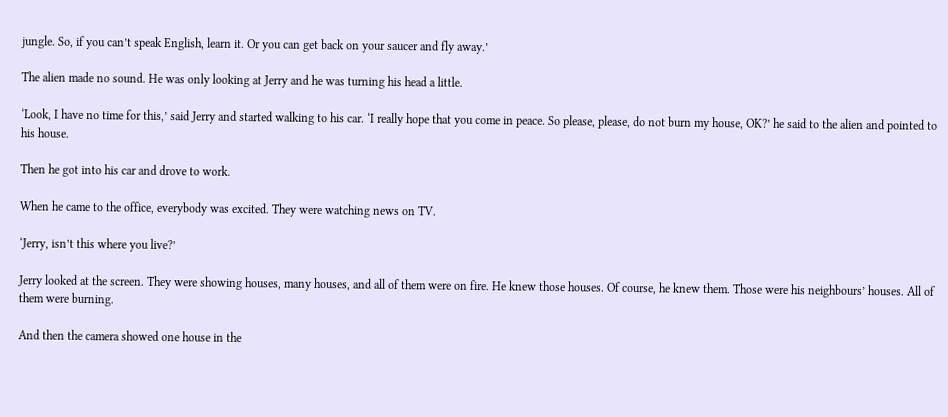jungle. So, if you can’t speak English, learn it. Or you can get back on your saucer and fly away.’

The alien made no sound. He was only looking at Jerry and he was turning his head a little.

‘Look, I have no time for this,’ said Jerry and started walking to his car. ‘I really hope that you come in peace. So please, please, do not burn my house, OK?’ he said to the alien and pointed to his house.

Then he got into his car and drove to work.

When he came to the office, everybody was excited. They were watching news on TV.

‘Jerry, isn’t this where you live?’

Jerry looked at the screen. They were showing houses, many houses, and all of them were on fire. He knew those houses. Of course, he knew them. Those were his neighbours’ houses. All of them were burning.

And then the camera showed one house in the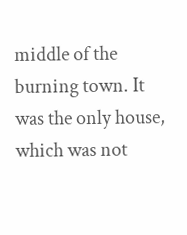middle of the burning town. It was the only house, which was not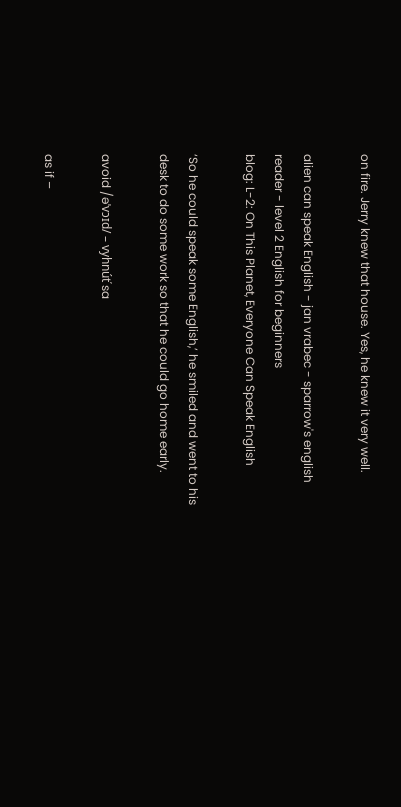on fire. Jerry knew that house. Yes, he knew it very well.

alien can speak English - jan vrabec - sparrow's english reader - level 2 English for beginners
blog: L-2: On This Planet, Everyone Can Speak English

‘So he could speak some English,’ he smiled and went to his desk to do some work so that he could go home early.

avoid /əˈvɔɪd/ – vyhnúť sa

as if –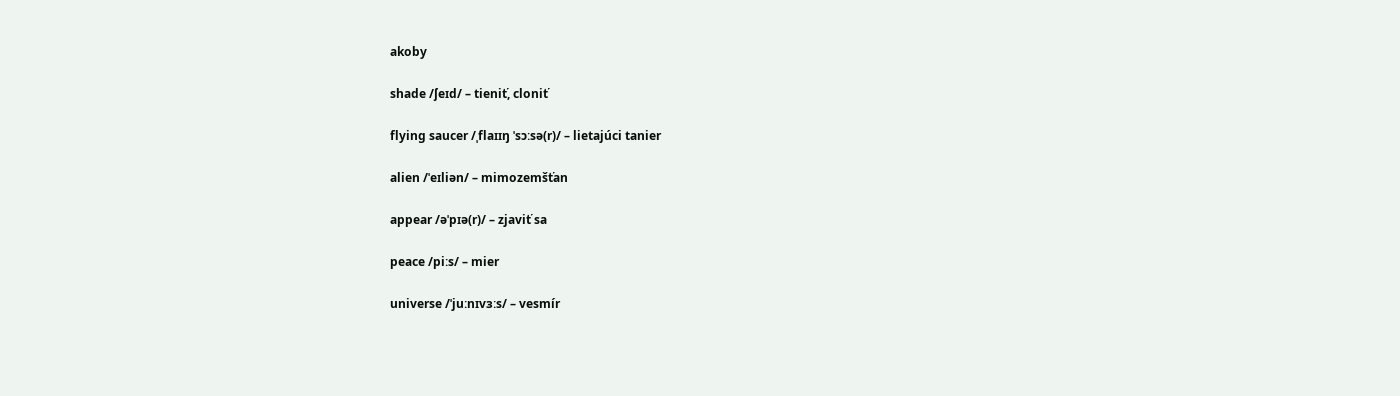akoby

shade /ʃeɪd/ – tieniť, cloniť

flying saucer /ˌflaɪɪŋ ˈsɔːsə(r)/ – lietajúci tanier

alien /ˈeɪliən/ – mimozemšťan

appear /əˈpɪə(r)/ – zjaviť sa

peace /piːs/ – mier

universe /ˈjuːnɪvɜːs/ – vesmír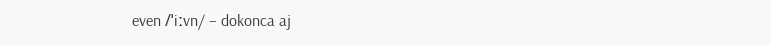even /ˈiːvn/ – dokonca aj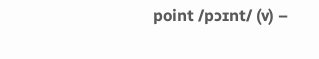point /pɔɪnt/ (v) –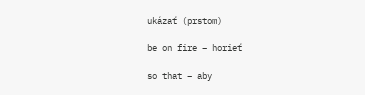ukázať (prstom)

be on fire – horieť

so that – aby